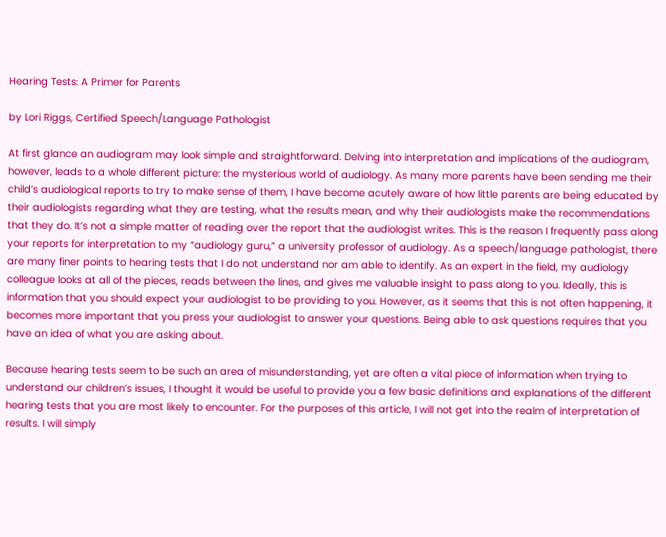Hearing Tests: A Primer for Parents

by Lori Riggs, Certified Speech/Language Pathologist

At first glance an audiogram may look simple and straightforward. Delving into interpretation and implications of the audiogram, however, leads to a whole different picture: the mysterious world of audiology. As many more parents have been sending me their child’s audiological reports to try to make sense of them, I have become acutely aware of how little parents are being educated by their audiologists regarding what they are testing, what the results mean, and why their audiologists make the recommendations that they do. It’s not a simple matter of reading over the report that the audiologist writes. This is the reason I frequently pass along your reports for interpretation to my “audiology guru,” a university professor of audiology. As a speech/language pathologist, there are many finer points to hearing tests that I do not understand nor am able to identify. As an expert in the field, my audiology colleague looks at all of the pieces, reads between the lines, and gives me valuable insight to pass along to you. Ideally, this is information that you should expect your audiologist to be providing to you. However, as it seems that this is not often happening, it becomes more important that you press your audiologist to answer your questions. Being able to ask questions requires that you have an idea of what you are asking about.

Because hearing tests seem to be such an area of misunderstanding, yet are often a vital piece of information when trying to understand our children’s issues, I thought it would be useful to provide you a few basic definitions and explanations of the different hearing tests that you are most likely to encounter. For the purposes of this article, I will not get into the realm of interpretation of results. I will simply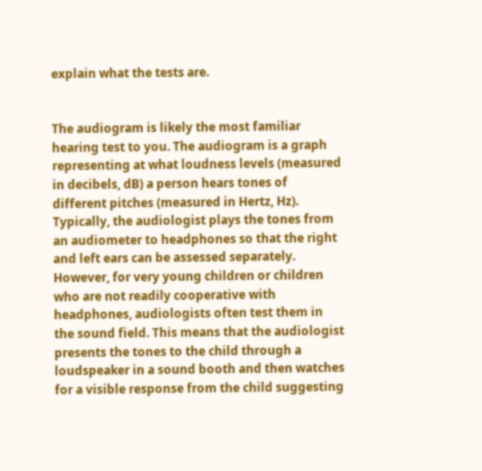explain what the tests are.


The audiogram is likely the most familiar hearing test to you. The audiogram is a graph representing at what loudness levels (measured in decibels, dB) a person hears tones of different pitches (measured in Hertz, Hz). Typically, the audiologist plays the tones from an audiometer to headphones so that the right and left ears can be assessed separately. However, for very young children or children who are not readily cooperative with headphones, audiologists often test them in the sound field. This means that the audiologist presents the tones to the child through a loudspeaker in a sound booth and then watches for a visible response from the child suggesting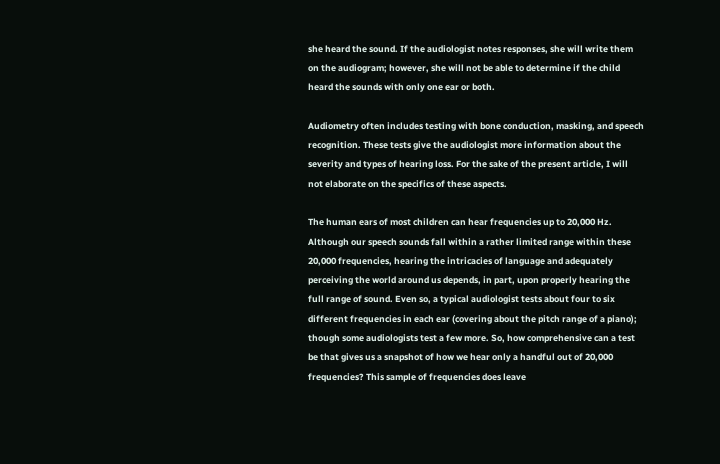she heard the sound. If the audiologist notes responses, she will write them on the audiogram; however, she will not be able to determine if the child heard the sounds with only one ear or both.

Audiometry often includes testing with bone conduction, masking, and speech recognition. These tests give the audiologist more information about the severity and types of hearing loss. For the sake of the present article, I will not elaborate on the specifics of these aspects.

The human ears of most children can hear frequencies up to 20,000 Hz. Although our speech sounds fall within a rather limited range within these 20,000 frequencies, hearing the intricacies of language and adequately perceiving the world around us depends, in part, upon properly hearing the full range of sound. Even so, a typical audiologist tests about four to six different frequencies in each ear (covering about the pitch range of a piano); though some audiologists test a few more. So, how comprehensive can a test be that gives us a snapshot of how we hear only a handful out of 20,000 frequencies? This sample of frequencies does leave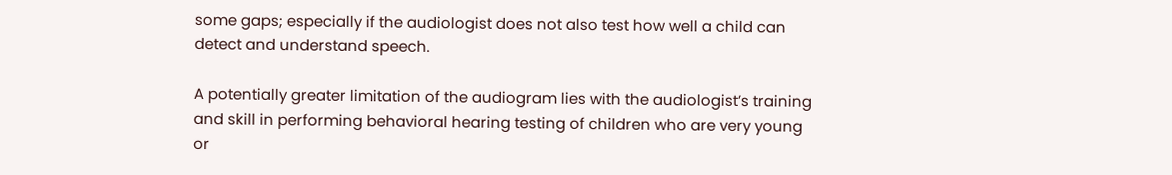some gaps; especially if the audiologist does not also test how well a child can detect and understand speech.

A potentially greater limitation of the audiogram lies with the audiologist’s training and skill in performing behavioral hearing testing of children who are very young or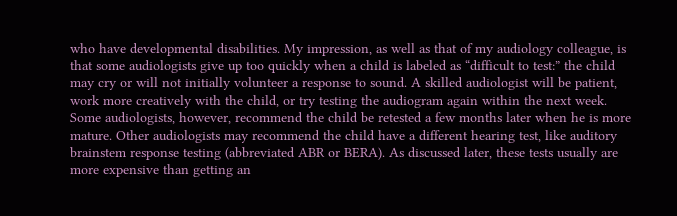who have developmental disabilities. My impression, as well as that of my audiology colleague, is that some audiologists give up too quickly when a child is labeled as “difficult to test:” the child may cry or will not initially volunteer a response to sound. A skilled audiologist will be patient, work more creatively with the child, or try testing the audiogram again within the next week. Some audiologists, however, recommend the child be retested a few months later when he is more mature. Other audiologists may recommend the child have a different hearing test, like auditory brainstem response testing (abbreviated ABR or BERA). As discussed later, these tests usually are more expensive than getting an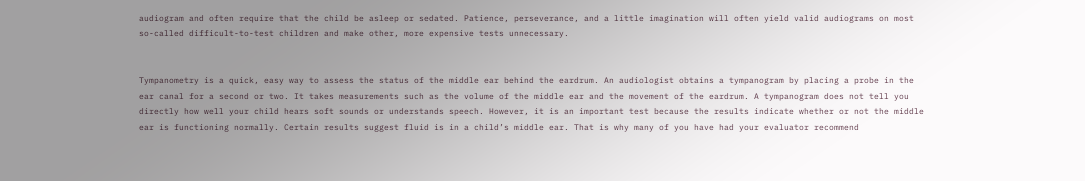audiogram and often require that the child be asleep or sedated. Patience, perseverance, and a little imagination will often yield valid audiograms on most so-called difficult-to-test children and make other, more expensive tests unnecessary.


Tympanometry is a quick, easy way to assess the status of the middle ear behind the eardrum. An audiologist obtains a tympanogram by placing a probe in the ear canal for a second or two. It takes measurements such as the volume of the middle ear and the movement of the eardrum. A tympanogram does not tell you directly how well your child hears soft sounds or understands speech. However, it is an important test because the results indicate whether or not the middle ear is functioning normally. Certain results suggest fluid is in a child’s middle ear. That is why many of you have had your evaluator recommend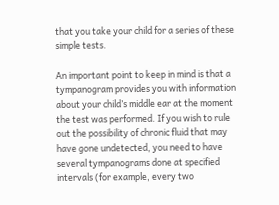that you take your child for a series of these simple tests.

An important point to keep in mind is that a tympanogram provides you with information about your child’s middle ear at the moment the test was performed. If you wish to rule out the possibility of chronic fluid that may have gone undetected, you need to have several tympanograms done at specified intervals (for example, every two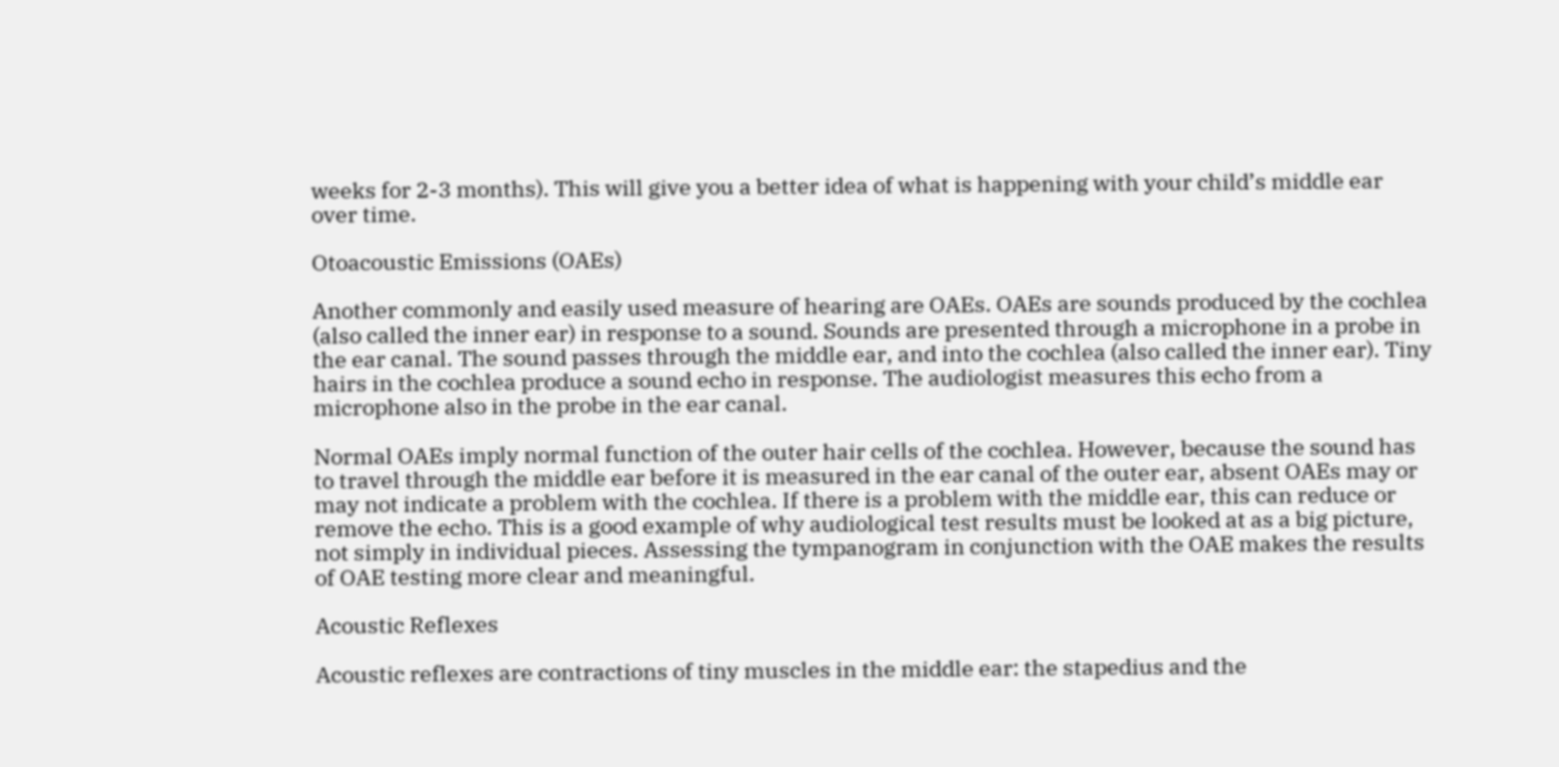weeks for 2-3 months). This will give you a better idea of what is happening with your child’s middle ear over time.

Otoacoustic Emissions (OAEs)

Another commonly and easily used measure of hearing are OAEs. OAEs are sounds produced by the cochlea (also called the inner ear) in response to a sound. Sounds are presented through a microphone in a probe in the ear canal. The sound passes through the middle ear, and into the cochlea (also called the inner ear). Tiny hairs in the cochlea produce a sound echo in response. The audiologist measures this echo from a microphone also in the probe in the ear canal.

Normal OAEs imply normal function of the outer hair cells of the cochlea. However, because the sound has to travel through the middle ear before it is measured in the ear canal of the outer ear, absent OAEs may or may not indicate a problem with the cochlea. If there is a problem with the middle ear, this can reduce or remove the echo. This is a good example of why audiological test results must be looked at as a big picture, not simply in individual pieces. Assessing the tympanogram in conjunction with the OAE makes the results of OAE testing more clear and meaningful.

Acoustic Reflexes

Acoustic reflexes are contractions of tiny muscles in the middle ear: the stapedius and the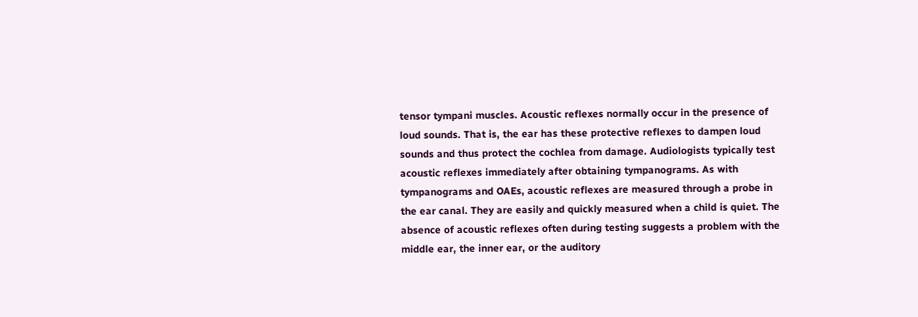tensor tympani muscles. Acoustic reflexes normally occur in the presence of loud sounds. That is, the ear has these protective reflexes to dampen loud sounds and thus protect the cochlea from damage. Audiologists typically test acoustic reflexes immediately after obtaining tympanograms. As with tympanograms and OAEs, acoustic reflexes are measured through a probe in the ear canal. They are easily and quickly measured when a child is quiet. The absence of acoustic reflexes often during testing suggests a problem with the middle ear, the inner ear, or the auditory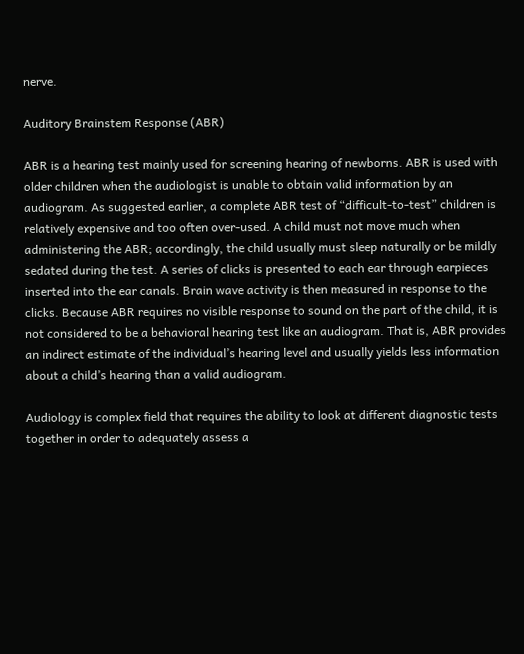nerve.

Auditory Brainstem Response (ABR)

ABR is a hearing test mainly used for screening hearing of newborns. ABR is used with older children when the audiologist is unable to obtain valid information by an audiogram. As suggested earlier, a complete ABR test of “difficult-to-test” children is relatively expensive and too often over-used. A child must not move much when administering the ABR; accordingly, the child usually must sleep naturally or be mildly sedated during the test. A series of clicks is presented to each ear through earpieces inserted into the ear canals. Brain wave activity is then measured in response to the clicks. Because ABR requires no visible response to sound on the part of the child, it is not considered to be a behavioral hearing test like an audiogram. That is, ABR provides an indirect estimate of the individual’s hearing level and usually yields less information about a child’s hearing than a valid audiogram.

Audiology is complex field that requires the ability to look at different diagnostic tests together in order to adequately assess a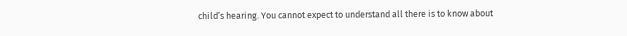child’s hearing. You cannot expect to understand all there is to know about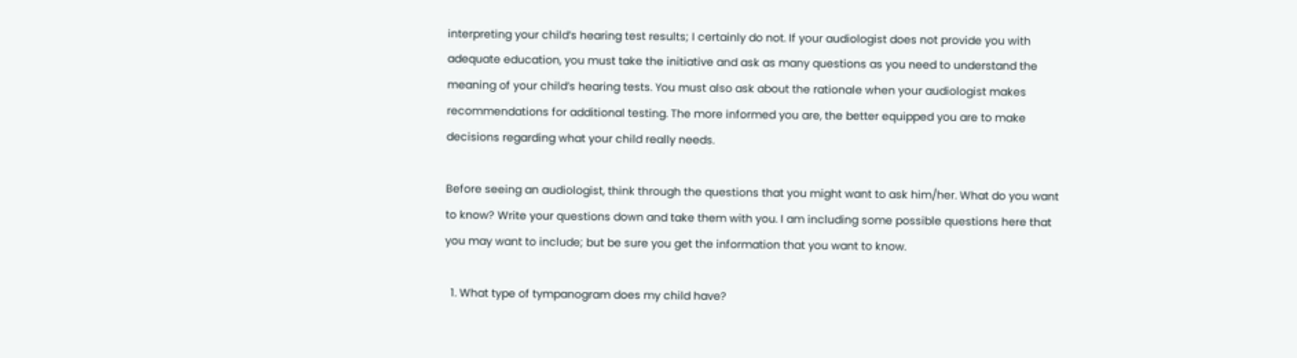interpreting your child’s hearing test results; I certainly do not. If your audiologist does not provide you with adequate education, you must take the initiative and ask as many questions as you need to understand the meaning of your child’s hearing tests. You must also ask about the rationale when your audiologist makes recommendations for additional testing. The more informed you are, the better equipped you are to make decisions regarding what your child really needs.

Before seeing an audiologist, think through the questions that you might want to ask him/her. What do you want to know? Write your questions down and take them with you. I am including some possible questions here that you may want to include; but be sure you get the information that you want to know.

  1. What type of tympanogram does my child have?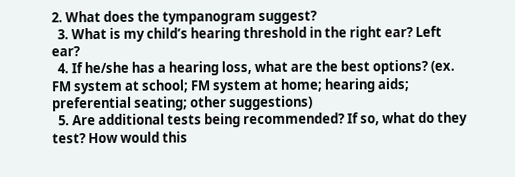2. What does the tympanogram suggest?
  3. What is my child’s hearing threshold in the right ear? Left ear?
  4. If he/she has a hearing loss, what are the best options? (ex. FM system at school; FM system at home; hearing aids; preferential seating; other suggestions)
  5. Are additional tests being recommended? If so, what do they test? How would this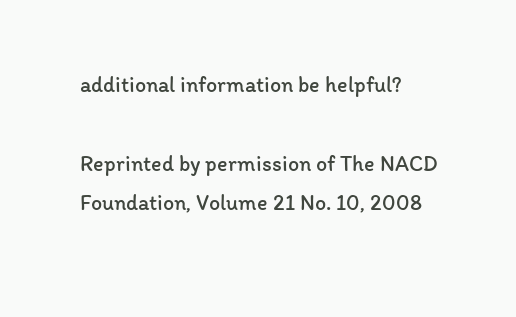additional information be helpful?

Reprinted by permission of The NACD Foundation, Volume 21 No. 10, 2008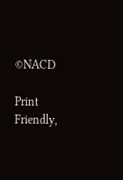©NACD

Print Friendly,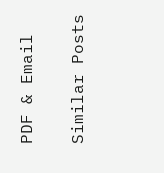PDF & Email

Similar Posts